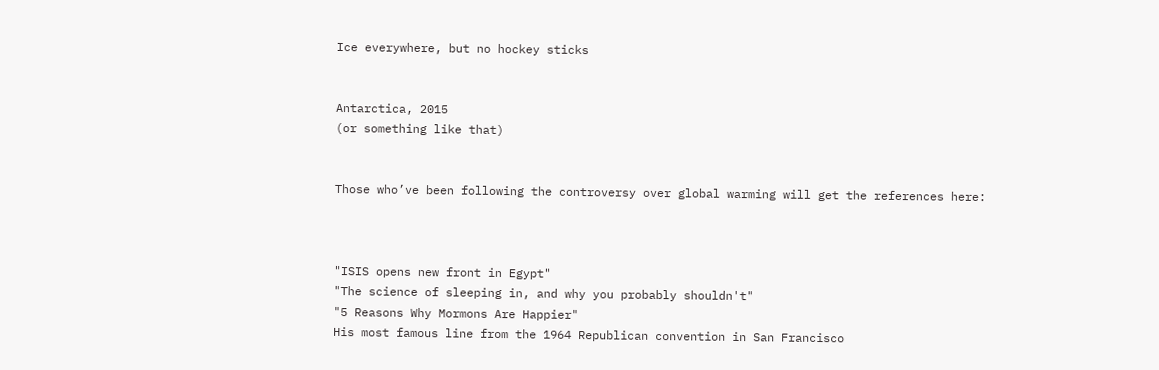Ice everywhere, but no hockey sticks


Antarctica, 2015
(or something like that)


Those who’ve been following the controversy over global warming will get the references here:



"ISIS opens new front in Egypt"
"The science of sleeping in, and why you probably shouldn't"
"5 Reasons Why Mormons Are Happier"
His most famous line from the 1964 Republican convention in San Francisco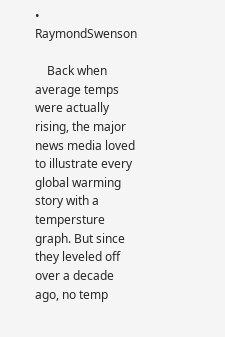• RaymondSwenson

    Back when average temps were actually rising, the major news media loved to illustrate every global warming story with a tempersture graph. But since they leveled off over a decade ago, no temp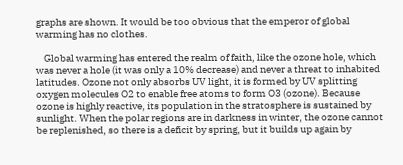graphs are shown. It would be too obvious that the emperor of global warming has no clothes.

    Global warming has entered the realm of faith, like the ozone hole, which was never a hole (it was only a 10% decrease) and never a threat to inhabited latitudes. Ozone not only absorbs UV light, it is formed by UV splitting oxygen molecules O2 to enable free atoms to form O3 (ozone). Because ozone is highly reactive, its population in the stratosphere is sustained by sunlight. When the polar regions are in darkness in winter, the ozone cannot be replenished, so there is a deficit by spring, but it builds up again by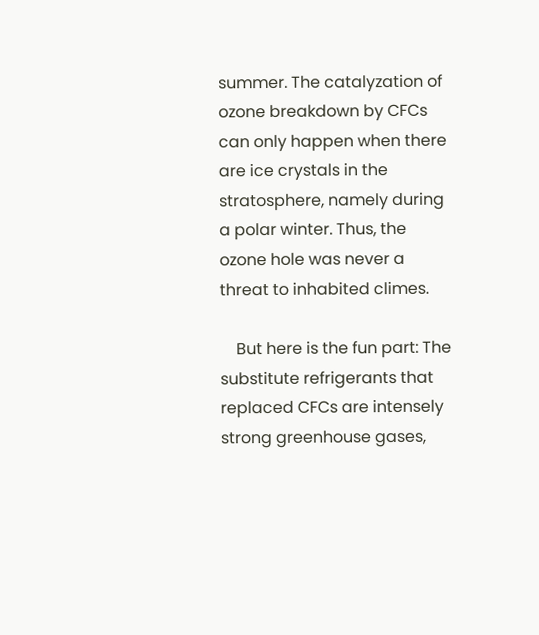summer. The catalyzation of ozone breakdown by CFCs can only happen when there are ice crystals in the stratosphere, namely during a polar winter. Thus, the ozone hole was never a threat to inhabited climes.

    But here is the fun part: The substitute refrigerants that replaced CFCs are intensely strong greenhouse gases,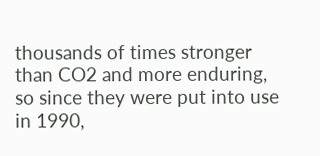thousands of times stronger than CO2 and more enduring, so since they were put into use in 1990,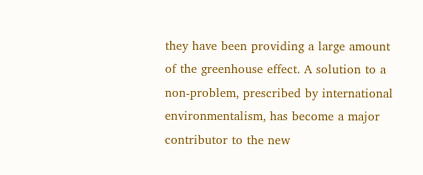they have been providing a large amount of the greenhouse effect. A solution to a non-problem, prescribed by international environmentalism, has become a major contributor to the new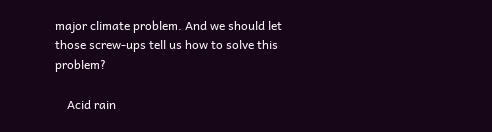major climate problem. And we should let those screw-ups tell us how to solve this problem?

    Acid rain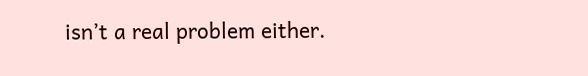isn’t a real problem either.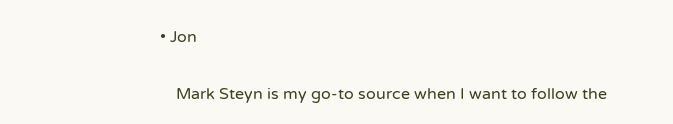• Jon

    Mark Steyn is my go-to source when I want to follow the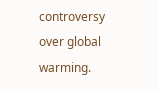controversy over global warming.